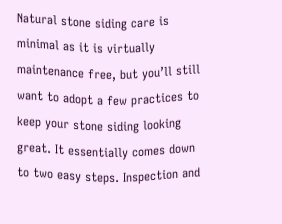Natural stone siding care is minimal as it is virtually maintenance free, but you’ll still want to adopt a few practices to keep your stone siding looking great. It essentially comes down to two easy steps. Inspection and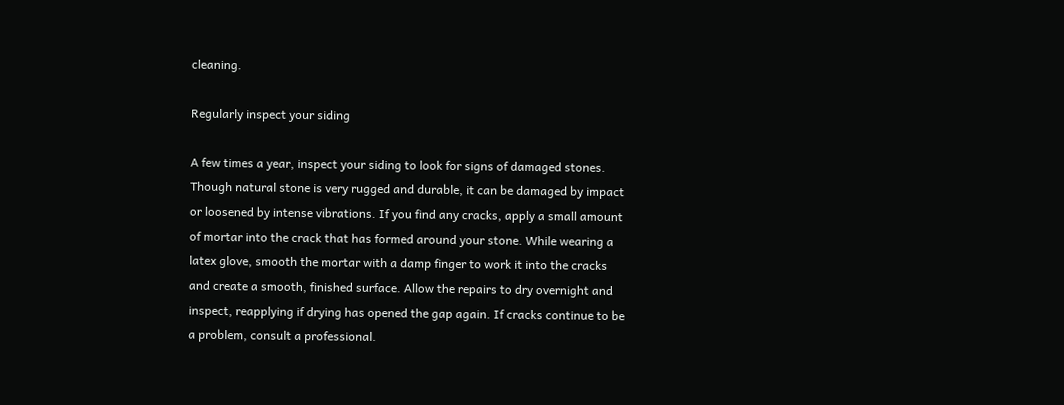cleaning.

Regularly inspect your siding

A few times a year, inspect your siding to look for signs of damaged stones. Though natural stone is very rugged and durable, it can be damaged by impact or loosened by intense vibrations. If you find any cracks, apply a small amount of mortar into the crack that has formed around your stone. While wearing a latex glove, smooth the mortar with a damp finger to work it into the cracks and create a smooth, finished surface. Allow the repairs to dry overnight and inspect, reapplying if drying has opened the gap again. If cracks continue to be a problem, consult a professional.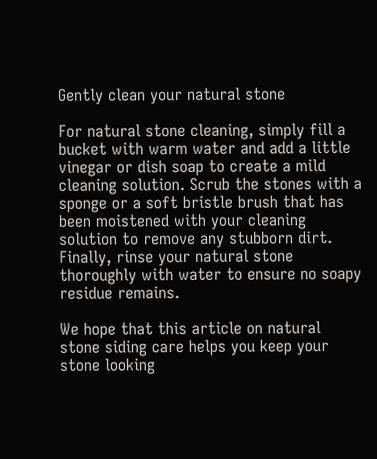Gently clean your natural stone

For natural stone cleaning, simply fill a bucket with warm water and add a little vinegar or dish soap to create a mild cleaning solution. Scrub the stones with a sponge or a soft bristle brush that has been moistened with your cleaning solution to remove any stubborn dirt. Finally, rinse your natural stone thoroughly with water to ensure no soapy residue remains.

We hope that this article on natural stone siding care helps you keep your stone looking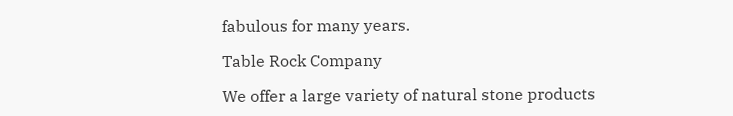fabulous for many years.

Table Rock Company

We offer a large variety of natural stone products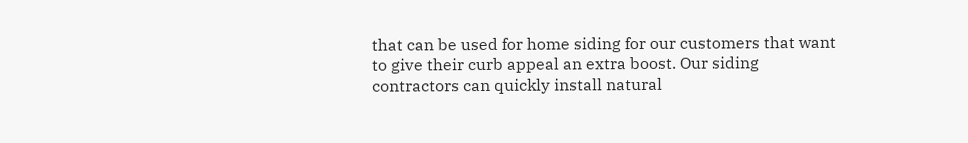that can be used for home siding for our customers that want to give their curb appeal an extra boost. Our siding contractors can quickly install natural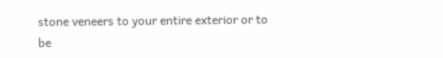stone veneers to your entire exterior or to be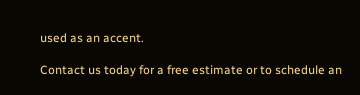used as an accent.

Contact us today for a free estimate or to schedule an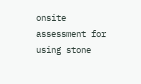onsite assessment for using stone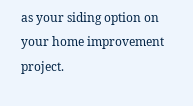as your siding option on your home improvement project.